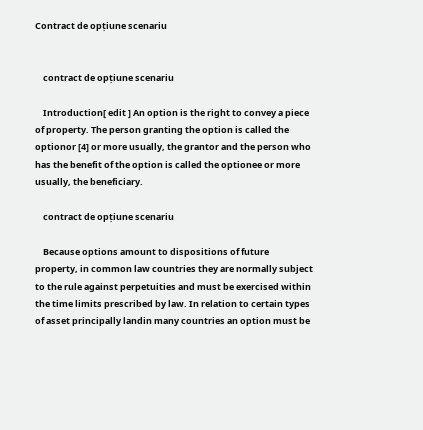Contract de opțiune scenariu


    contract de opțiune scenariu

    Introduction[ edit ] An option is the right to convey a piece of property. The person granting the option is called the optionor [4] or more usually, the grantor and the person who has the benefit of the option is called the optionee or more usually, the beneficiary.

    contract de opțiune scenariu

    Because options amount to dispositions of future property, in common law countries they are normally subject to the rule against perpetuities and must be exercised within the time limits prescribed by law. In relation to certain types of asset principally landin many countries an option must be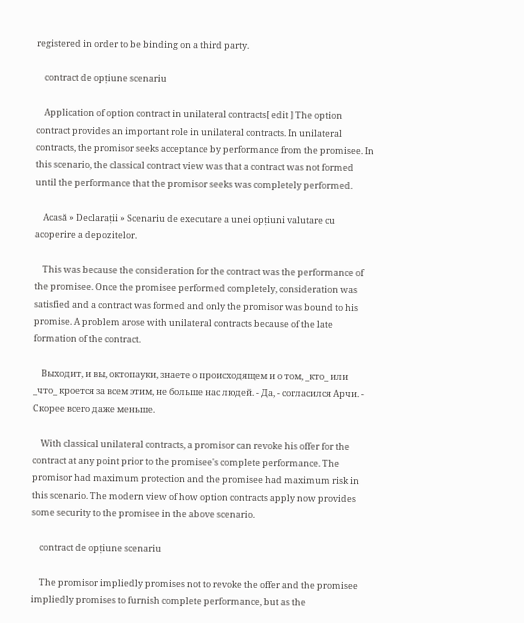registered in order to be binding on a third party.

    contract de opțiune scenariu

    Application of option contract in unilateral contracts[ edit ] The option contract provides an important role in unilateral contracts. In unilateral contracts, the promisor seeks acceptance by performance from the promisee. In this scenario, the classical contract view was that a contract was not formed until the performance that the promisor seeks was completely performed.

    Acasă » Declarații » Scenariu de executare a unei opțiuni valutare cu acoperire a depozitelor.

    This was because the consideration for the contract was the performance of the promisee. Once the promisee performed completely, consideration was satisfied and a contract was formed and only the promisor was bound to his promise. A problem arose with unilateral contracts because of the late formation of the contract.

    Выходит, и вы, октопауки, знаете о происходящем и о том, _кто_ или _что_ кроется за всем этим, не больше нас людей. - Да, - согласился Арчи. - Скорее всего даже меньше.

    With classical unilateral contracts, a promisor can revoke his offer for the contract at any point prior to the promisee's complete performance. The promisor had maximum protection and the promisee had maximum risk in this scenario. The modern view of how option contracts apply now provides some security to the promisee in the above scenario.

    contract de opțiune scenariu

    The promisor impliedly promises not to revoke the offer and the promisee impliedly promises to furnish complete performance, but as the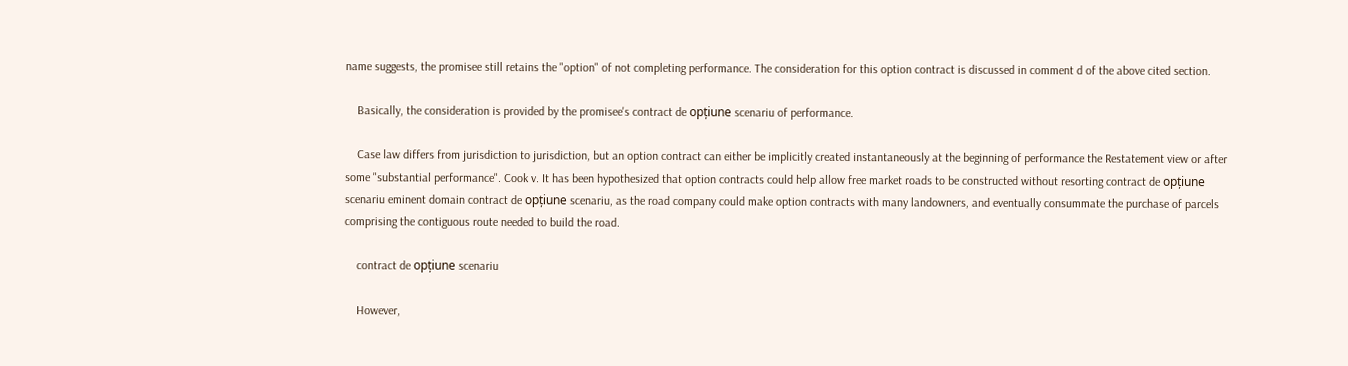name suggests, the promisee still retains the "option" of not completing performance. The consideration for this option contract is discussed in comment d of the above cited section.

    Basically, the consideration is provided by the promisee's contract de opțiune scenariu of performance.

    Case law differs from jurisdiction to jurisdiction, but an option contract can either be implicitly created instantaneously at the beginning of performance the Restatement view or after some "substantial performance". Cook v. It has been hypothesized that option contracts could help allow free market roads to be constructed without resorting contract de opțiune scenariu eminent domain contract de opțiune scenariu, as the road company could make option contracts with many landowners, and eventually consummate the purchase of parcels comprising the contiguous route needed to build the road.

    contract de opțiune scenariu

    However,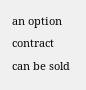an option contract can be sold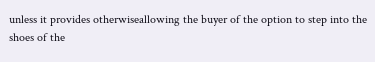unless it provides otherwiseallowing the buyer of the option to step into the shoes of the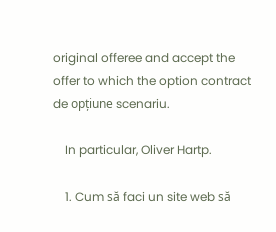original offeree and accept the offer to which the option contract de opțiune scenariu.

    In particular, Oliver Hartp.

    1. Cum să faci un site web să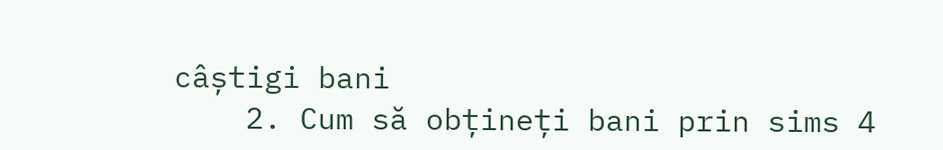câștigi bani
    2. Cum să obțineți bani prin sims 4